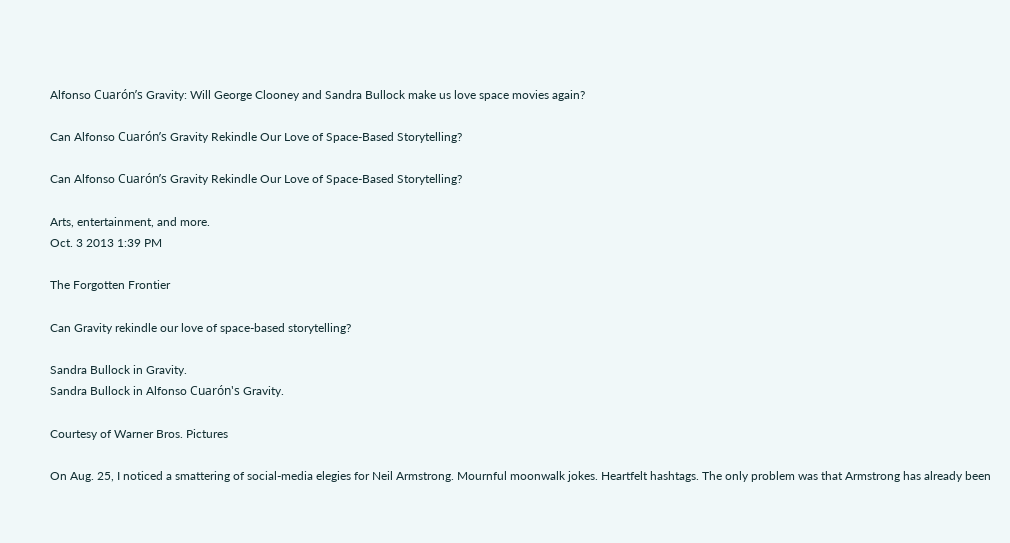Alfonso Cuarón’s Gravity: Will George Clooney and Sandra Bullock make us love space movies again?

Can Alfonso Cuarón’s Gravity Rekindle Our Love of Space-Based Storytelling?

Can Alfonso Cuarón’s Gravity Rekindle Our Love of Space-Based Storytelling?

Arts, entertainment, and more.
Oct. 3 2013 1:39 PM

The Forgotten Frontier

Can Gravity rekindle our love of space-based storytelling?

Sandra Bullock in Gravity.
Sandra Bullock in Alfonso Cuarón's Gravity.

Courtesy of Warner Bros. Pictures

On Aug. 25, I noticed a smattering of social-media elegies for Neil Armstrong. Mournful moonwalk jokes. Heartfelt hashtags. The only problem was that Armstrong has already been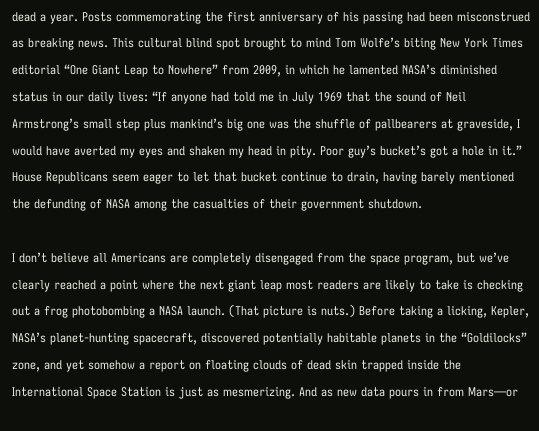dead a year. Posts commemorating the first anniversary of his passing had been misconstrued as breaking news. This cultural blind spot brought to mind Tom Wolfe’s biting New York Times editorial “One Giant Leap to Nowhere” from 2009, in which he lamented NASA’s diminished status in our daily lives: “If anyone had told me in July 1969 that the sound of Neil Armstrong’s small step plus mankind’s big one was the shuffle of pallbearers at graveside, I would have averted my eyes and shaken my head in pity. Poor guy’s bucket’s got a hole in it.” House Republicans seem eager to let that bucket continue to drain, having barely mentioned the defunding of NASA among the casualties of their government shutdown.

I don’t believe all Americans are completely disengaged from the space program, but we’ve clearly reached a point where the next giant leap most readers are likely to take is checking out a frog photobombing a NASA launch. (That picture is nuts.) Before taking a licking, Kepler, NASA’s planet-hunting spacecraft, discovered potentially habitable planets in the “Goldilocks” zone, and yet somehow a report on floating clouds of dead skin trapped inside the International Space Station is just as mesmerizing. And as new data pours in from Mars—or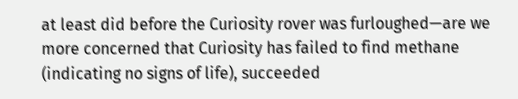at least did before the Curiosity rover was furloughed—are we more concerned that Curiosity has failed to find methane (indicating no signs of life), succeeded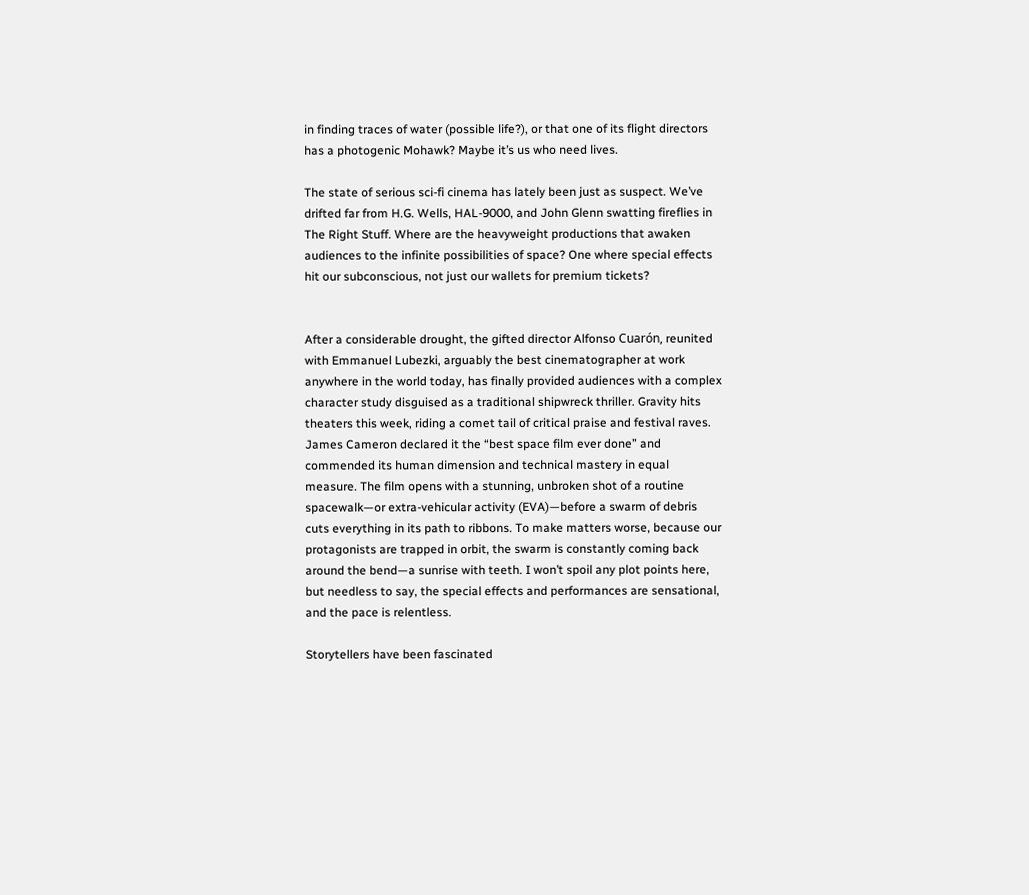in finding traces of water (possible life?), or that one of its flight directors has a photogenic Mohawk? Maybe it’s us who need lives.

The state of serious sci-fi cinema has lately been just as suspect. We’ve drifted far from H.G. Wells, HAL-9000, and John Glenn swatting fireflies in The Right Stuff. Where are the heavyweight productions that awaken audiences to the infinite possibilities of space? One where special effects hit our subconscious, not just our wallets for premium tickets?


After a considerable drought, the gifted director Alfonso Cuarón, reunited with Emmanuel Lubezki, arguably the best cinematographer at work anywhere in the world today, has finally provided audiences with a complex character study disguised as a traditional shipwreck thriller. Gravity hits theaters this week, riding a comet tail of critical praise and festival raves. James Cameron declared it the “best space film ever done” and commended its human dimension and technical mastery in equal measure. The film opens with a stunning, unbroken shot of a routine spacewalk—or extra-vehicular activity (EVA)—before a swarm of debris cuts everything in its path to ribbons. To make matters worse, because our protagonists are trapped in orbit, the swarm is constantly coming back around the bend—a sunrise with teeth. I won’t spoil any plot points here, but needless to say, the special effects and performances are sensational, and the pace is relentless.

Storytellers have been fascinated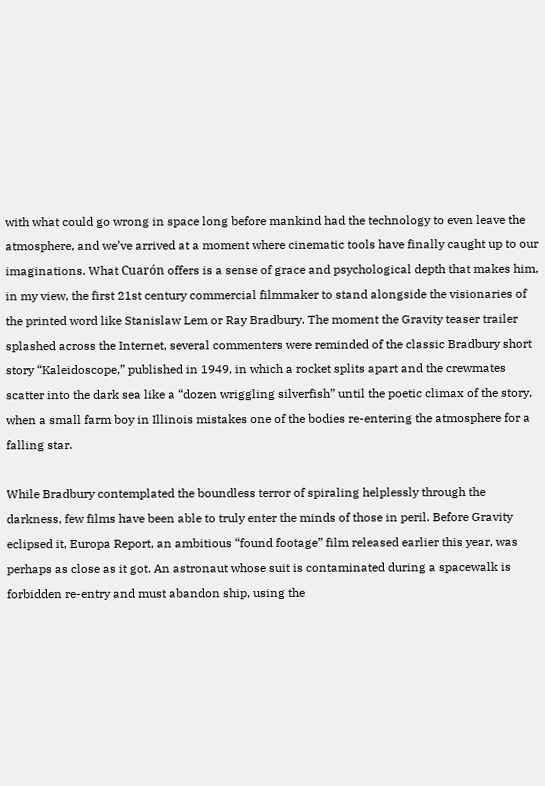with what could go wrong in space long before mankind had the technology to even leave the atmosphere, and we’ve arrived at a moment where cinematic tools have finally caught up to our imaginations. What Cuarón offers is a sense of grace and psychological depth that makes him, in my view, the first 21st century commercial filmmaker to stand alongside the visionaries of the printed word like Stanislaw Lem or Ray Bradbury. The moment the Gravity teaser trailer splashed across the Internet, several commenters were reminded of the classic Bradbury short story “Kaleidoscope,” published in 1949, in which a rocket splits apart and the crewmates scatter into the dark sea like a “dozen wriggling silverfish” until the poetic climax of the story, when a small farm boy in Illinois mistakes one of the bodies re-entering the atmosphere for a falling star.

While Bradbury contemplated the boundless terror of spiraling helplessly through the darkness, few films have been able to truly enter the minds of those in peril. Before Gravity eclipsed it, Europa Report, an ambitious “found footage” film released earlier this year, was perhaps as close as it got. An astronaut whose suit is contaminated during a spacewalk is forbidden re-entry and must abandon ship, using the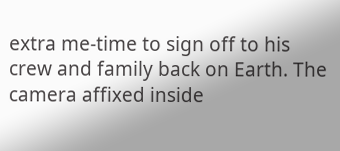extra me-time to sign off to his crew and family back on Earth. The camera affixed inside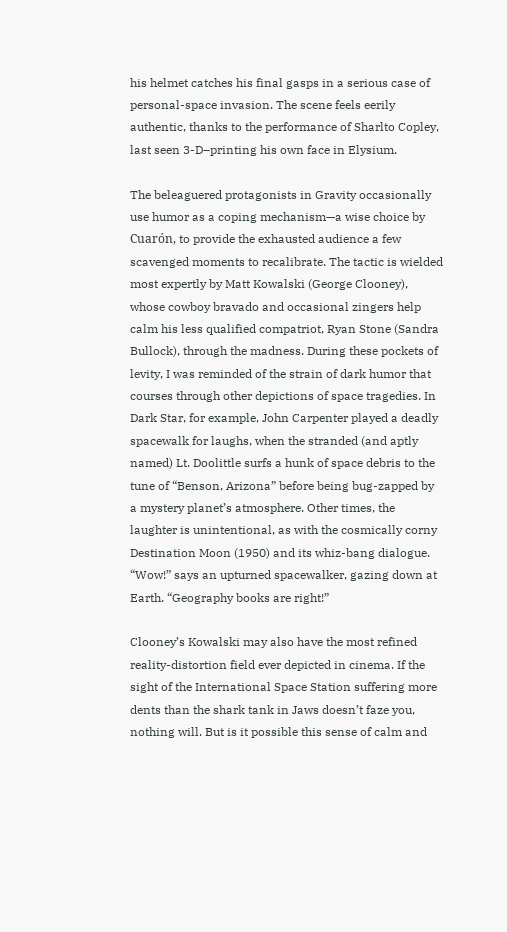his helmet catches his final gasps in a serious case of personal-space invasion. The scene feels eerily authentic, thanks to the performance of Sharlto Copley, last seen 3-D–printing his own face in Elysium.

The beleaguered protagonists in Gravity occasionally use humor as a coping mechanism—a wise choice by Cuarón, to provide the exhausted audience a few scavenged moments to recalibrate. The tactic is wielded most expertly by Matt Kowalski (George Clooney), whose cowboy bravado and occasional zingers help calm his less qualified compatriot, Ryan Stone (Sandra Bullock), through the madness. During these pockets of levity, I was reminded of the strain of dark humor that courses through other depictions of space tragedies. In Dark Star, for example, John Carpenter played a deadly spacewalk for laughs, when the stranded (and aptly named) Lt. Doolittle surfs a hunk of space debris to the tune of “Benson, Arizona” before being bug-zapped by a mystery planet’s atmosphere. Other times, the laughter is unintentional, as with the cosmically corny Destination Moon (1950) and its whiz-bang dialogue. “Wow!” says an upturned spacewalker, gazing down at Earth. “Geography books are right!”

Clooney’s Kowalski may also have the most refined reality-distortion field ever depicted in cinema. If the sight of the International Space Station suffering more dents than the shark tank in Jaws doesn’t faze you, nothing will. But is it possible this sense of calm and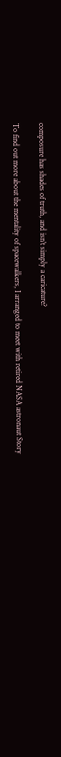composure has shades of truth, and isn’t simply a caricature?

To find out more about the mentality of spacewalkers, I arranged to meet with retired NASA astronaut Story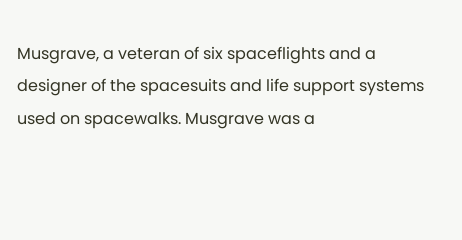Musgrave, a veteran of six spaceflights and a designer of the spacesuits and life support systems used on spacewalks. Musgrave was a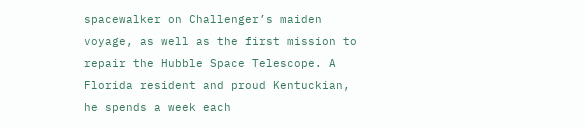spacewalker on Challenger’s maiden voyage, as well as the first mission to repair the Hubble Space Telescope. A Florida resident and proud Kentuckian, he spends a week each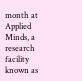month at Applied Minds, a research facility known as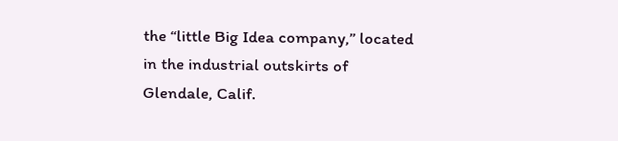the “little Big Idea company,” located in the industrial outskirts of Glendale, Calif.